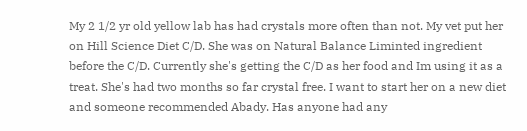My 2 1/2 yr old yellow lab has had crystals more often than not. My vet put her on Hill Science Diet C/D. She was on Natural Balance Liminted ingredient before the C/D. Currently she's getting the C/D as her food and Im using it as a treat. She's had two months so far crystal free. I want to start her on a new diet and someone recommended Abady. Has anyone had any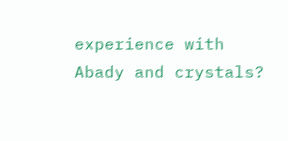experience with Abady and crystals?